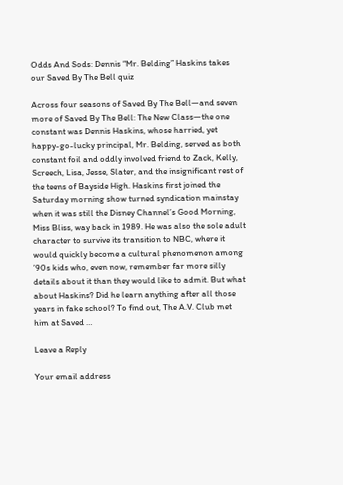Odds And Sods: Dennis “Mr. Belding” Haskins takes our Saved By The Bell quiz

Across four seasons of Saved By The Bell—and seven more of Saved By The Bell: The New Class—the one constant was Dennis Haskins, whose harried, yet happy-go-lucky principal, Mr. Belding, served as both constant foil and oddly involved friend to Zack, Kelly, Screech, Lisa, Jesse, Slater, and the insignificant rest of the teens of Bayside High. Haskins first joined the Saturday morning show turned syndication mainstay when it was still the Disney Channel’s Good Morning, Miss Bliss, way back in 1989. He was also the sole adult character to survive its transition to NBC, where it would quickly become a cultural phenomenon among ’90s kids who, even now, remember far more silly details about it than they would like to admit. But what about Haskins? Did he learn anything after all those years in fake school? To find out, The A.V. Club met him at Saved …

Leave a Reply

Your email address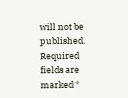will not be published. Required fields are marked *